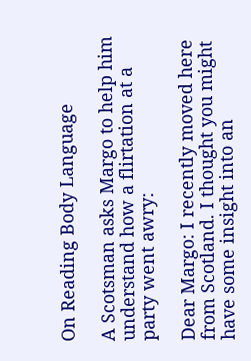On Reading Body Language

A Scotsman asks Margo to help him understand how a flirtation at a party went awry:

Dear Margo: I recently moved here from Scotland. I thought you might have some insight into an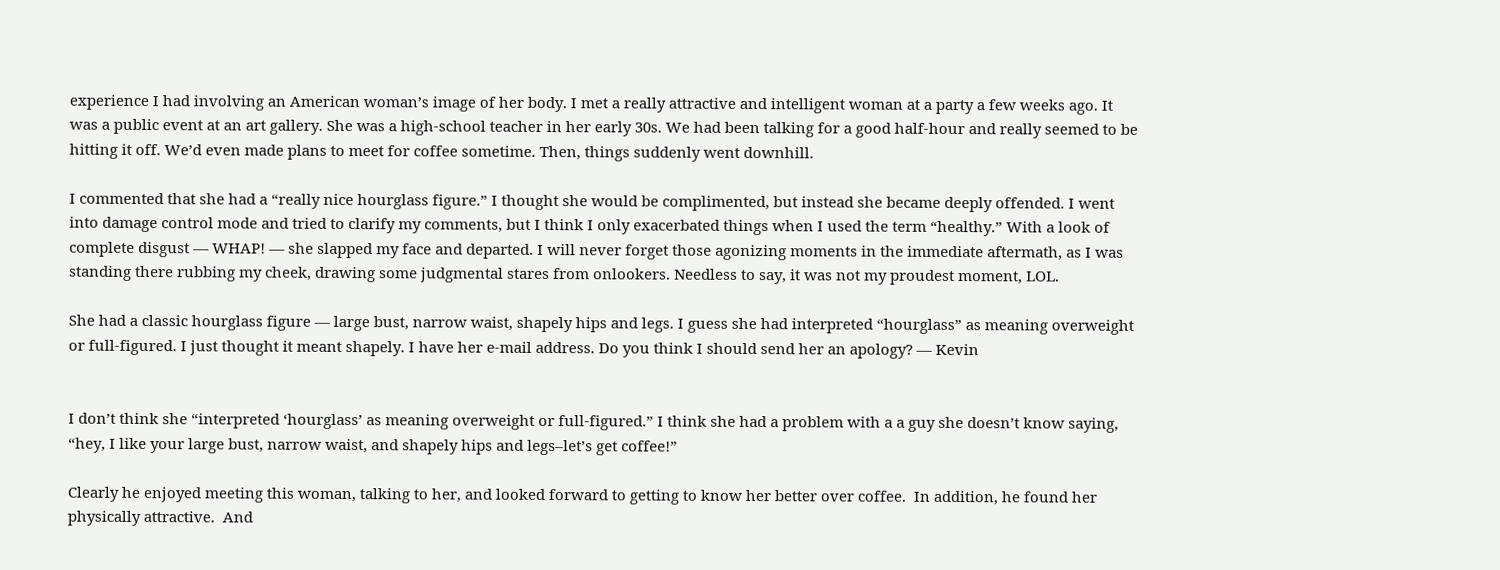experience I had involving an American woman’s image of her body. I met a really attractive and intelligent woman at a party a few weeks ago. It was a public event at an art gallery. She was a high-school teacher in her early 30s. We had been talking for a good half-hour and really seemed to be hitting it off. We’d even made plans to meet for coffee sometime. Then, things suddenly went downhill.

I commented that she had a “really nice hourglass figure.” I thought she would be complimented, but instead she became deeply offended. I went into damage control mode and tried to clarify my comments, but I think I only exacerbated things when I used the term “healthy.” With a look of complete disgust — WHAP! — she slapped my face and departed. I will never forget those agonizing moments in the immediate aftermath, as I was standing there rubbing my cheek, drawing some judgmental stares from onlookers. Needless to say, it was not my proudest moment, LOL.

She had a classic hourglass figure — large bust, narrow waist, shapely hips and legs. I guess she had interpreted “hourglass” as meaning overweight or full-figured. I just thought it meant shapely. I have her e-mail address. Do you think I should send her an apology? — Kevin


I don’t think she “interpreted ‘hourglass’ as meaning overweight or full-figured.” I think she had a problem with a a guy she doesn’t know saying, “hey, I like your large bust, narrow waist, and shapely hips and legs–let’s get coffee!”

Clearly he enjoyed meeting this woman, talking to her, and looked forward to getting to know her better over coffee.  In addition, he found her physically attractive.  And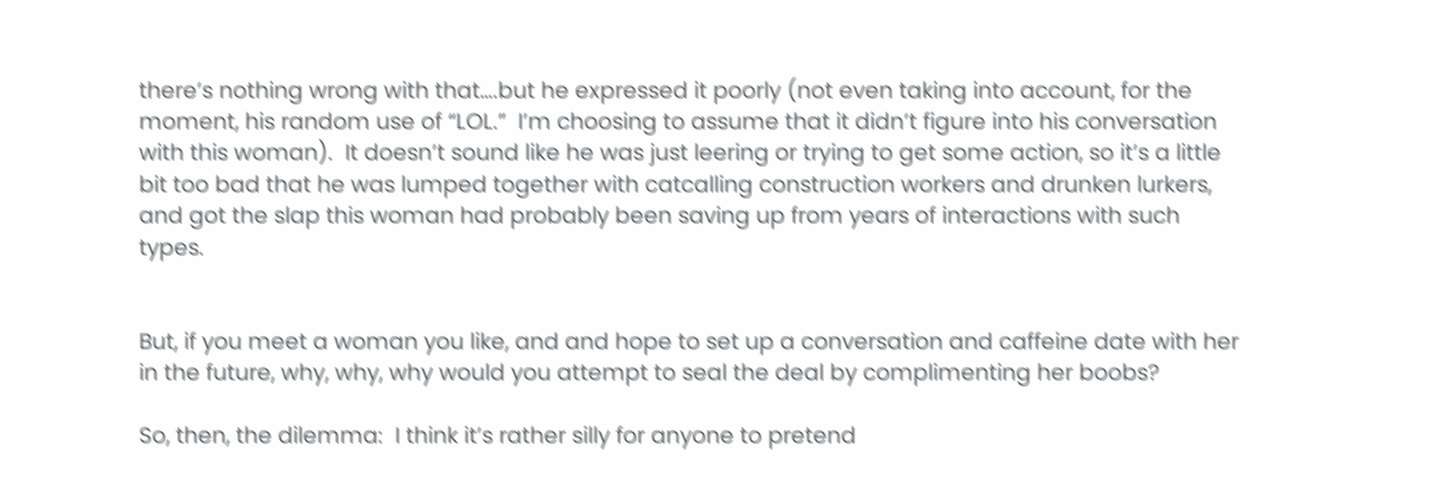there’s nothing wrong with that….but he expressed it poorly (not even taking into account, for the moment, his random use of “LOL.”  I’m choosing to assume that it didn’t figure into his conversation with this woman).  It doesn’t sound like he was just leering or trying to get some action, so it’s a little bit too bad that he was lumped together with catcalling construction workers and drunken lurkers, and got the slap this woman had probably been saving up from years of interactions with such types.


But, if you meet a woman you like, and and hope to set up a conversation and caffeine date with her in the future, why, why, why would you attempt to seal the deal by complimenting her boobs?

So, then, the dilemma:  I think it’s rather silly for anyone to pretend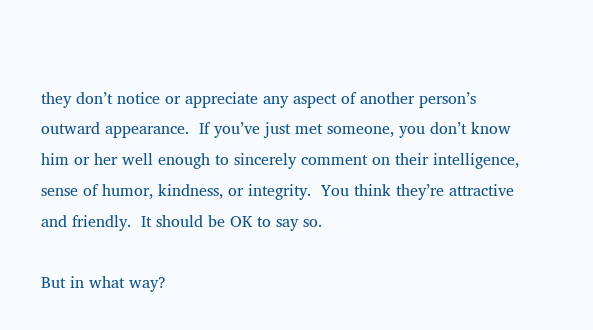they don’t notice or appreciate any aspect of another person’s outward appearance.  If you’ve just met someone, you don’t know him or her well enough to sincerely comment on their intelligence, sense of humor, kindness, or integrity.  You think they’re attractive and friendly.  It should be OK to say so.

But in what way?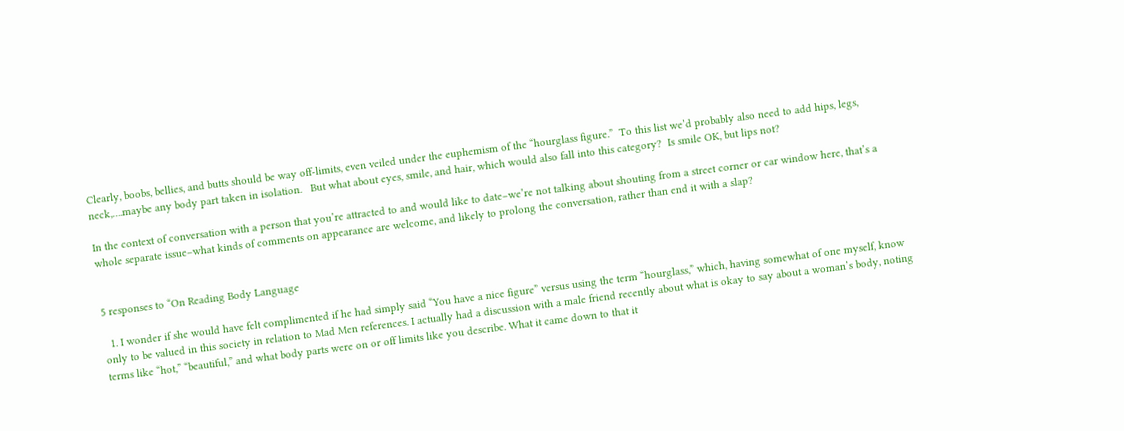Clearly, boobs, bellies, and butts should be way off-limits, even veiled under the euphemism of the “hourglass figure.”  To this list we’d probably also need to add hips, legs, neck,….maybe any body part taken in isolation.   But what about eyes, smile, and hair, which would also fall into this category?  Is smile OK, but lips not?

In the context of conversation with a person that you’re attracted to and would like to date–we’re not talking about shouting from a street corner or car window here, that’s a whole separate issue–what kinds of comments on appearance are welcome, and likely to prolong the conversation, rather than end it with a slap?


5 responses to “On Reading Body Language

  1. I wonder if she would have felt complimented if he had simply said “You have a nice figure” versus using the term “hourglass,” which, having somewhat of one myself, know only to be valued in this society in relation to Mad Men references. I actually had a discussion with a male friend recently about what is okay to say about a woman’s body, noting terms like “hot,” “beautiful,” and what body parts were on or off limits like you describe. What it came down to that it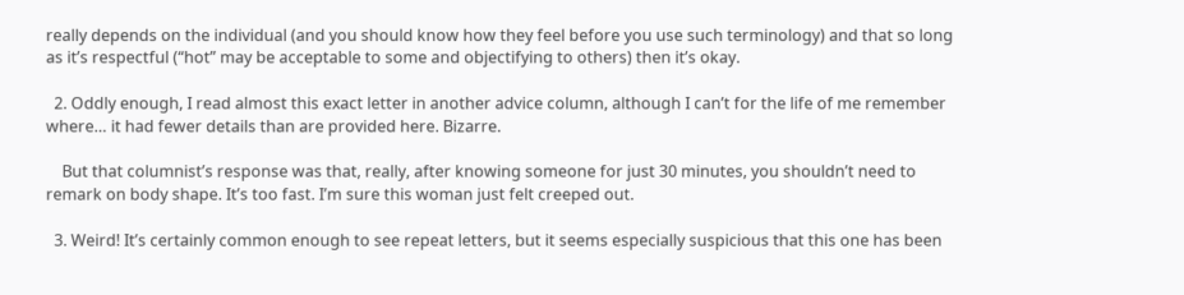really depends on the individual (and you should know how they feel before you use such terminology) and that so long as it’s respectful (“hot” may be acceptable to some and objectifying to others) then it’s okay.

  2. Oddly enough, I read almost this exact letter in another advice column, although I can’t for the life of me remember where… it had fewer details than are provided here. Bizarre.

    But that columnist’s response was that, really, after knowing someone for just 30 minutes, you shouldn’t need to remark on body shape. It’s too fast. I’m sure this woman just felt creeped out.

  3. Weird! It’s certainly common enough to see repeat letters, but it seems especially suspicious that this one has been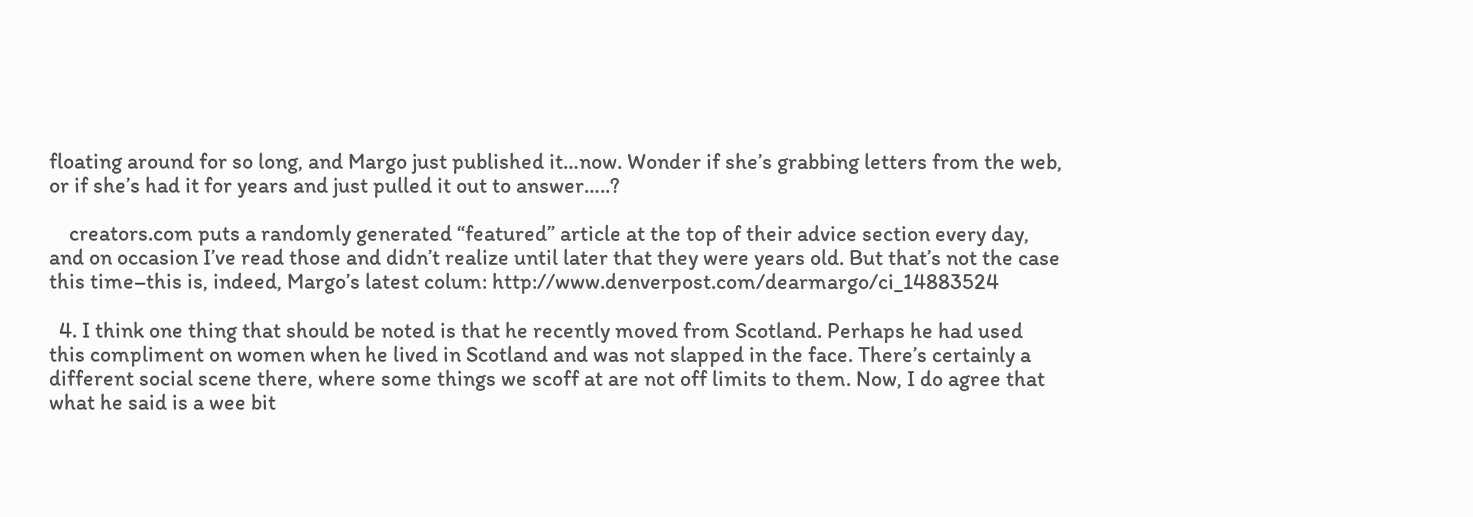floating around for so long, and Margo just published it…now. Wonder if she’s grabbing letters from the web, or if she’s had it for years and just pulled it out to answer…..?

    creators.com puts a randomly generated “featured” article at the top of their advice section every day, and on occasion I’ve read those and didn’t realize until later that they were years old. But that’s not the case this time–this is, indeed, Margo’s latest colum: http://www.denverpost.com/dearmargo/ci_14883524

  4. I think one thing that should be noted is that he recently moved from Scotland. Perhaps he had used this compliment on women when he lived in Scotland and was not slapped in the face. There’s certainly a different social scene there, where some things we scoff at are not off limits to them. Now, I do agree that what he said is a wee bit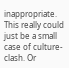inappropriate. This really could just be a small case of culture-clash. Or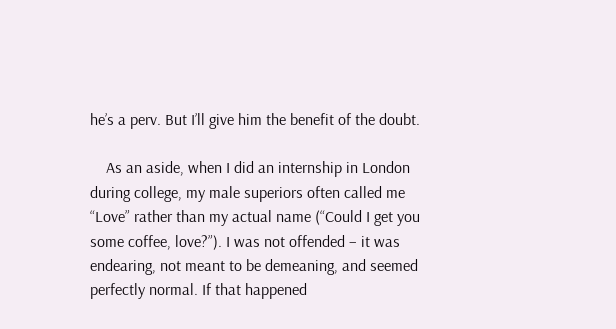he’s a perv. But I’ll give him the benefit of the doubt.

    As an aside, when I did an internship in London during college, my male superiors often called me “Love” rather than my actual name (“Could I get you some coffee, love?”). I was not offended – it was endearing, not meant to be demeaning, and seemed perfectly normal. If that happened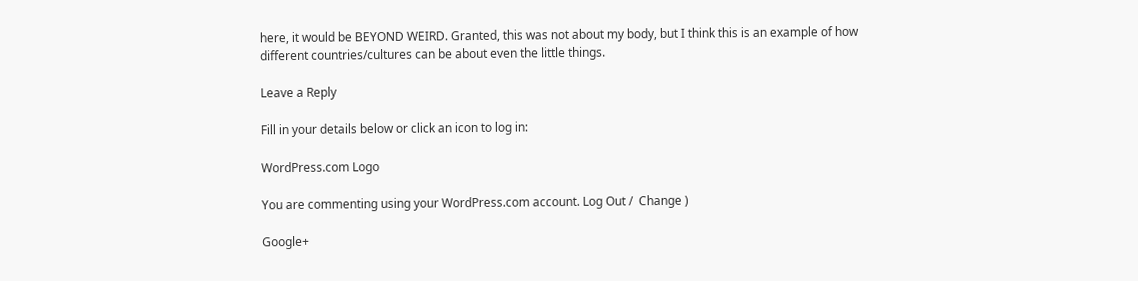here, it would be BEYOND WEIRD. Granted, this was not about my body, but I think this is an example of how different countries/cultures can be about even the little things.

Leave a Reply

Fill in your details below or click an icon to log in:

WordPress.com Logo

You are commenting using your WordPress.com account. Log Out /  Change )

Google+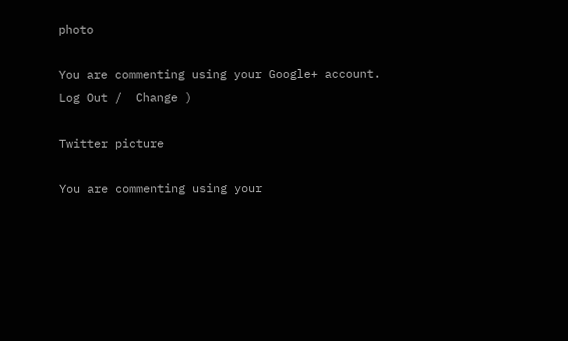photo

You are commenting using your Google+ account. Log Out /  Change )

Twitter picture

You are commenting using your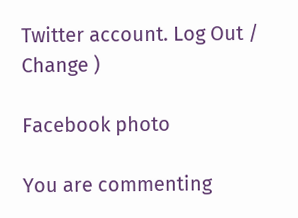Twitter account. Log Out /  Change )

Facebook photo

You are commenting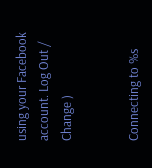using your Facebook account. Log Out /  Change )


Connecting to %s